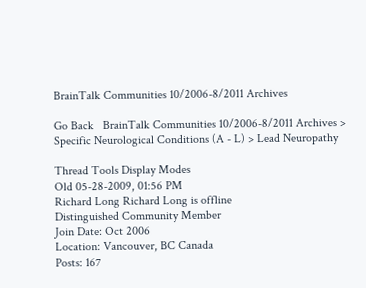BrainTalk Communities 10/2006-8/2011 Archives

Go Back   BrainTalk Communities 10/2006-8/2011 Archives > Specific Neurological Conditions (A - L) > Lead Neuropathy

Thread Tools Display Modes
Old 05-28-2009, 01:56 PM
Richard Long Richard Long is offline
Distinguished Community Member
Join Date: Oct 2006
Location: Vancouver, BC Canada
Posts: 167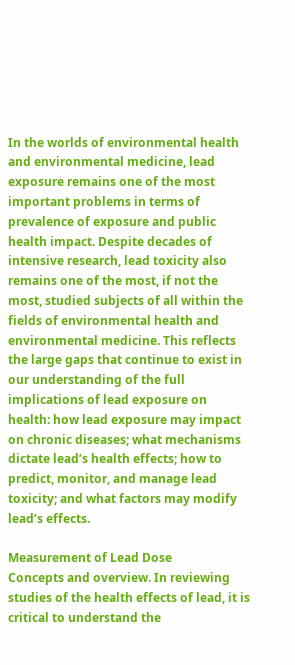In the worlds of environmental health and environmental medicine, lead exposure remains one of the most important problems in terms of prevalence of exposure and public health impact. Despite decades of intensive research, lead toxicity also remains one of the most, if not the most, studied subjects of all within the fields of environmental health and environmental medicine. This reflects the large gaps that continue to exist in our understanding of the full implications of lead exposure on health: how lead exposure may impact on chronic diseases; what mechanisms dictate lead’s health effects; how to predict, monitor, and manage lead toxicity; and what factors may modify lead’s effects.

Measurement of Lead Dose
Concepts and overview. In reviewing studies of the health effects of lead, it is critical to understand the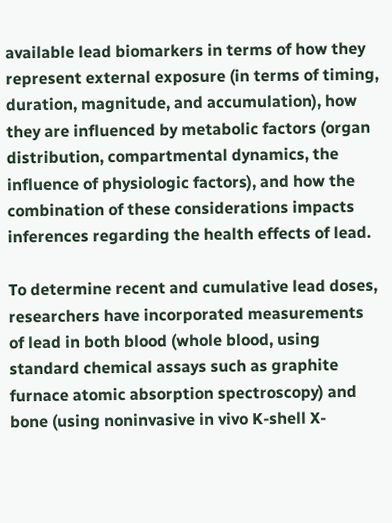available lead biomarkers in terms of how they represent external exposure (in terms of timing, duration, magnitude, and accumulation), how they are influenced by metabolic factors (organ distribution, compartmental dynamics, the influence of physiologic factors), and how the combination of these considerations impacts inferences regarding the health effects of lead.

To determine recent and cumulative lead doses, researchers have incorporated measurements of lead in both blood (whole blood, using standard chemical assays such as graphite furnace atomic absorption spectroscopy) and bone (using noninvasive in vivo K-shell X-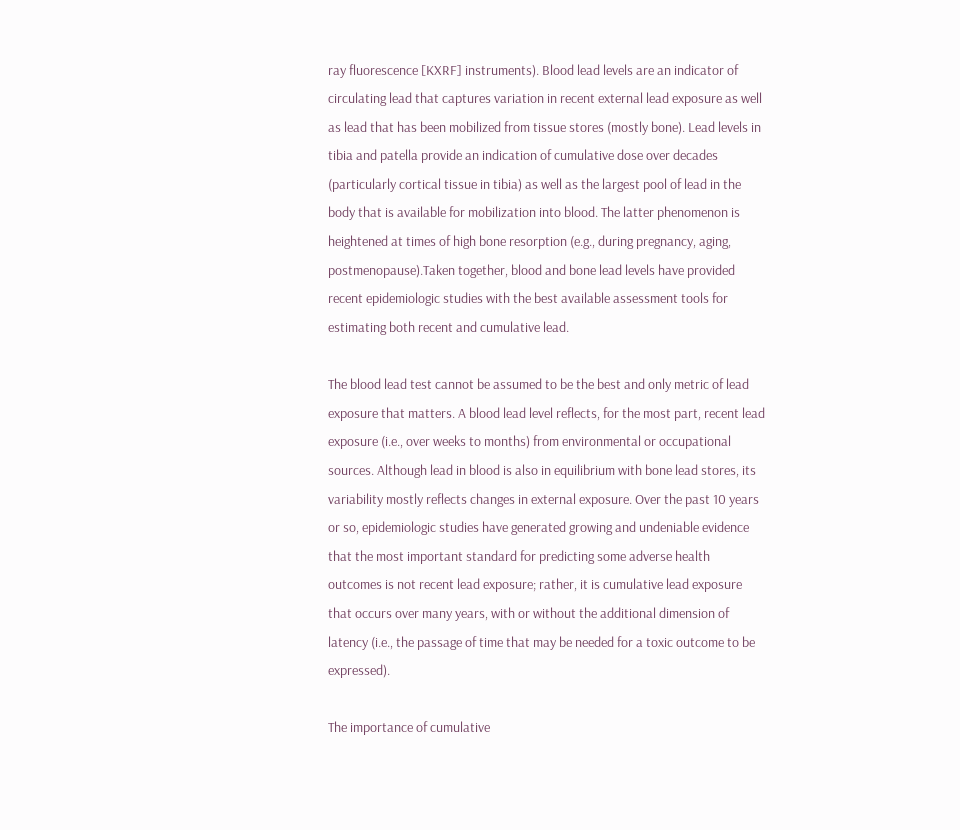ray fluorescence [KXRF] instruments). Blood lead levels are an indicator of circulating lead that captures variation in recent external lead exposure as well as lead that has been mobilized from tissue stores (mostly bone). Lead levels in tibia and patella provide an indication of cumulative dose over decades (particularly cortical tissue in tibia) as well as the largest pool of lead in the body that is available for mobilization into blood. The latter phenomenon is heightened at times of high bone resorption (e.g., during pregnancy, aging, postmenopause).Taken together, blood and bone lead levels have provided recent epidemiologic studies with the best available assessment tools for estimating both recent and cumulative lead.

The blood lead test cannot be assumed to be the best and only metric of lead exposure that matters. A blood lead level reflects, for the most part, recent lead exposure (i.e., over weeks to months) from environmental or occupational sources. Although lead in blood is also in equilibrium with bone lead stores, its variability mostly reflects changes in external exposure. Over the past 10 years or so, epidemiologic studies have generated growing and undeniable evidence that the most important standard for predicting some adverse health outcomes is not recent lead exposure; rather, it is cumulative lead exposure that occurs over many years, with or without the additional dimension of latency (i.e., the passage of time that may be needed for a toxic outcome to be expressed).

The importance of cumulative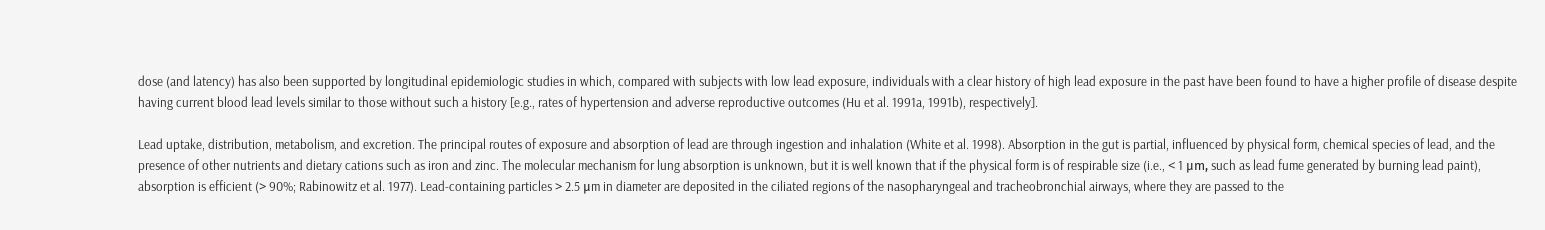dose (and latency) has also been supported by longitudinal epidemiologic studies in which, compared with subjects with low lead exposure, individuals with a clear history of high lead exposure in the past have been found to have a higher profile of disease despite having current blood lead levels similar to those without such a history [e.g., rates of hypertension and adverse reproductive outcomes (Hu et al. 1991a, 1991b), respectively].

Lead uptake, distribution, metabolism, and excretion. The principal routes of exposure and absorption of lead are through ingestion and inhalation (White et al. 1998). Absorption in the gut is partial, influenced by physical form, chemical species of lead, and the presence of other nutrients and dietary cations such as iron and zinc. The molecular mechanism for lung absorption is unknown, but it is well known that if the physical form is of respirable size (i.e., < 1 μm, such as lead fume generated by burning lead paint), absorption is efficient (> 90%; Rabinowitz et al. 1977). Lead-containing particles > 2.5 μm in diameter are deposited in the ciliated regions of the nasopharyngeal and tracheobronchial airways, where they are passed to the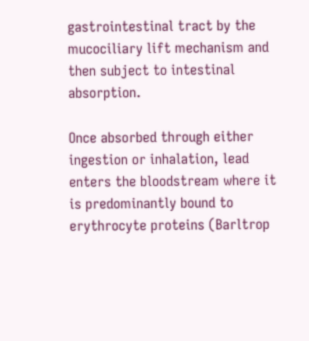gastrointestinal tract by the mucociliary lift mechanism and then subject to intestinal absorption.

Once absorbed through either ingestion or inhalation, lead enters the bloodstream where it is predominantly bound to erythrocyte proteins (Barltrop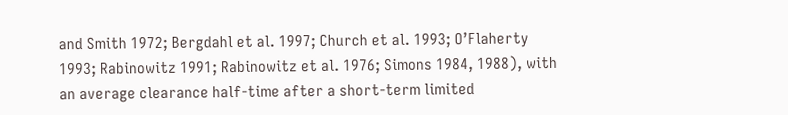and Smith 1972; Bergdahl et al. 1997; Church et al. 1993; O’Flaherty 1993; Rabinowitz 1991; Rabinowitz et al. 1976; Simons 1984, 1988), with an average clearance half-time after a short-term limited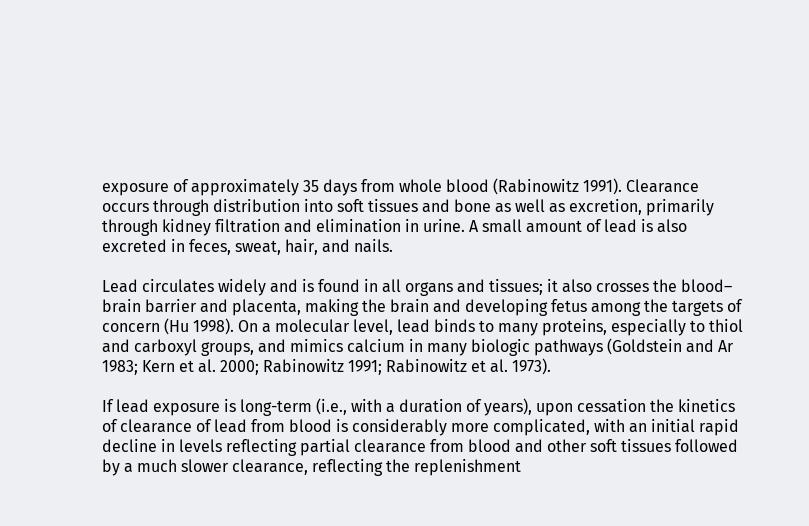exposure of approximately 35 days from whole blood (Rabinowitz 1991). Clearance occurs through distribution into soft tissues and bone as well as excretion, primarily through kidney filtration and elimination in urine. A small amount of lead is also excreted in feces, sweat, hair, and nails.

Lead circulates widely and is found in all organs and tissues; it also crosses the blood– brain barrier and placenta, making the brain and developing fetus among the targets of concern (Hu 1998). On a molecular level, lead binds to many proteins, especially to thiol and carboxyl groups, and mimics calcium in many biologic pathways (Goldstein and Ar 1983; Kern et al. 2000; Rabinowitz 1991; Rabinowitz et al. 1973).

If lead exposure is long-term (i.e., with a duration of years), upon cessation the kinetics of clearance of lead from blood is considerably more complicated, with an initial rapid decline in levels reflecting partial clearance from blood and other soft tissues followed by a much slower clearance, reflecting the replenishment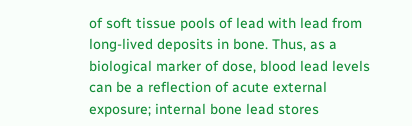of soft tissue pools of lead with lead from long-lived deposits in bone. Thus, as a biological marker of dose, blood lead levels can be a reflection of acute external exposure; internal bone lead stores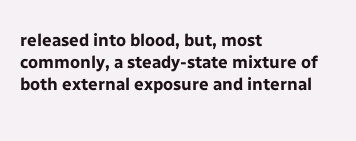released into blood, but, most commonly, a steady-state mixture of both external exposure and internal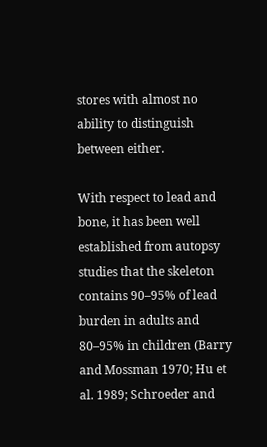stores with almost no ability to distinguish between either.

With respect to lead and bone, it has been well established from autopsy studies that the skeleton contains 90–95% of lead burden in adults and 80–95% in children (Barry and Mossman 1970; Hu et al. 1989; Schroeder and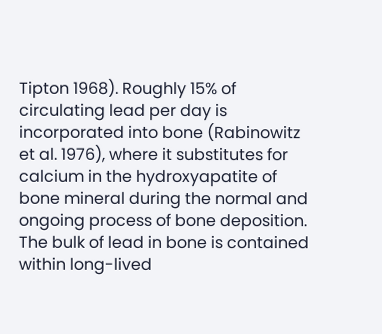Tipton 1968). Roughly 15% of circulating lead per day is incorporated into bone (Rabinowitz et al. 1976), where it substitutes for calcium in the hydroxyapatite of bone mineral during the normal and ongoing process of bone deposition. The bulk of lead in bone is contained within long-lived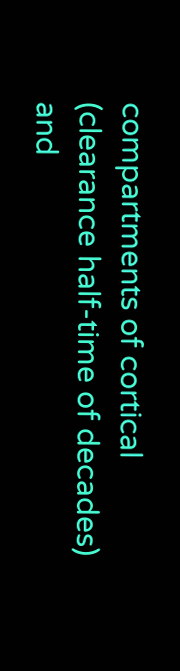compartments of cortical (clearance half-time of decades) and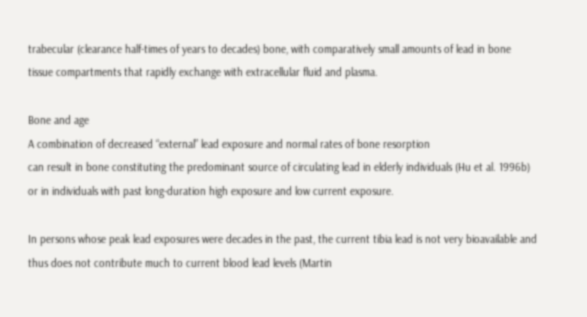trabecular (clearance half-times of years to decades) bone, with comparatively small amounts of lead in bone tissue compartments that rapidly exchange with extracellular fluid and plasma.

Bone and age
A combination of decreased “external” lead exposure and normal rates of bone resorption
can result in bone constituting the predominant source of circulating lead in elderly individuals (Hu et al. 1996b) or in individuals with past long-duration high exposure and low current exposure.

In persons whose peak lead exposures were decades in the past, the current tibia lead is not very bioavailable and thus does not contribute much to current blood lead levels (Martin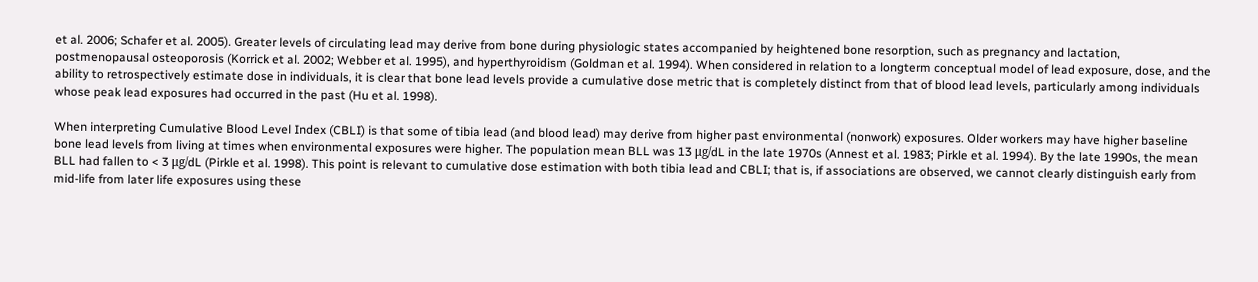et al. 2006; Schafer et al. 2005). Greater levels of circulating lead may derive from bone during physiologic states accompanied by heightened bone resorption, such as pregnancy and lactation, postmenopausal osteoporosis (Korrick et al. 2002; Webber et al. 1995), and hyperthyroidism (Goldman et al. 1994). When considered in relation to a longterm conceptual model of lead exposure, dose, and the ability to retrospectively estimate dose in individuals, it is clear that bone lead levels provide a cumulative dose metric that is completely distinct from that of blood lead levels, particularly among individuals whose peak lead exposures had occurred in the past (Hu et al. 1998).

When interpreting Cumulative Blood Level Index (CBLI) is that some of tibia lead (and blood lead) may derive from higher past environmental (nonwork) exposures. Older workers may have higher baseline bone lead levels from living at times when environmental exposures were higher. The population mean BLL was 13 μg/dL in the late 1970s (Annest et al. 1983; Pirkle et al. 1994). By the late 1990s, the mean BLL had fallen to < 3 μg/dL (Pirkle et al. 1998). This point is relevant to cumulative dose estimation with both tibia lead and CBLI; that is, if associations are observed, we cannot clearly distinguish early from mid-life from later life exposures using these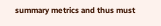summary metrics and thus must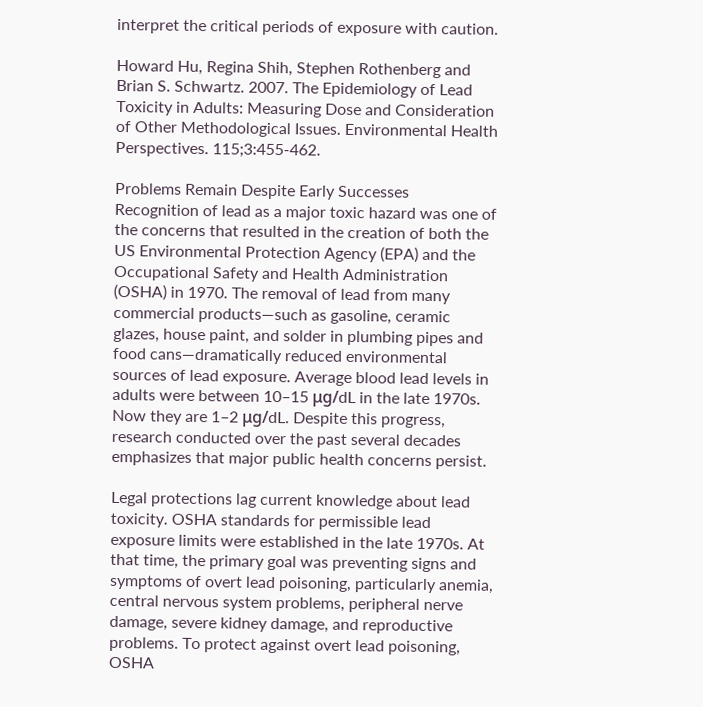interpret the critical periods of exposure with caution.

Howard Hu, Regina Shih, Stephen Rothenberg and Brian S. Schwartz. 2007. The Epidemiology of Lead Toxicity in Adults: Measuring Dose and Consideration of Other Methodological Issues. Environmental Health Perspectives. 115;3:455-462.

Problems Remain Despite Early Successes
Recognition of lead as a major toxic hazard was one of the concerns that resulted in the creation of both the US Environmental Protection Agency (EPA) and the Occupational Safety and Health Administration (OSHA) in 1970. The removal of lead from many commercial products—such as gasoline, ceramic glazes, house paint, and solder in plumbing pipes and food cans—dramatically reduced environmental sources of lead exposure. Average blood lead levels in adults were between 10–15 μg/dL in the late 1970s. Now they are 1–2 μg/dL. Despite this progress, research conducted over the past several decades emphasizes that major public health concerns persist.

Legal protections lag current knowledge about lead toxicity. OSHA standards for permissible lead exposure limits were established in the late 1970s. At that time, the primary goal was preventing signs and symptoms of overt lead poisoning, particularly anemia, central nervous system problems, peripheral nerve damage, severe kidney damage, and reproductive problems. To protect against overt lead poisoning, OSHA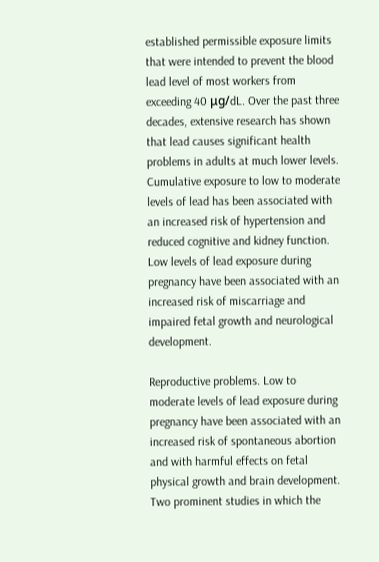established permissible exposure limits that were intended to prevent the blood lead level of most workers from exceeding 40 μg/dL. Over the past three decades, extensive research has shown that lead causes significant health problems in adults at much lower levels. Cumulative exposure to low to moderate levels of lead has been associated with an increased risk of hypertension and reduced cognitive and kidney function. Low levels of lead exposure during pregnancy have been associated with an increased risk of miscarriage and impaired fetal growth and neurological development.

Reproductive problems. Low to moderate levels of lead exposure during pregnancy have been associated with an increased risk of spontaneous abortion and with harmful effects on fetal physical growth and brain development. Two prominent studies in which the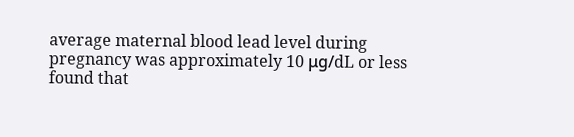average maternal blood lead level during pregnancy was approximately 10 μg/dL or less found that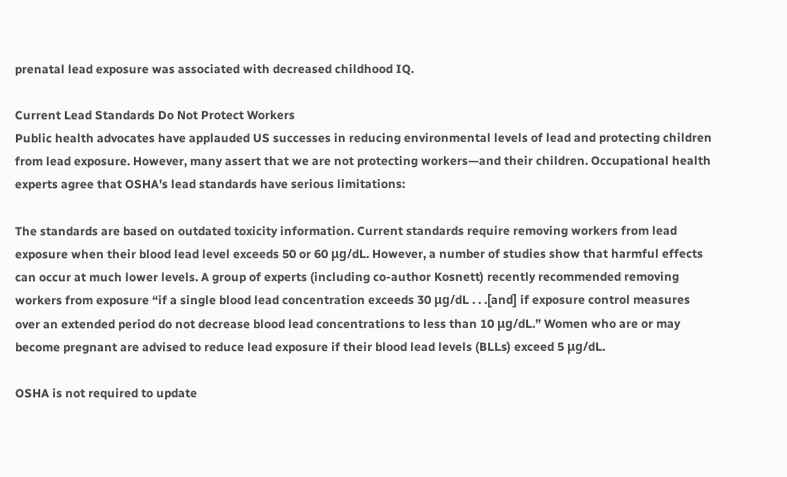prenatal lead exposure was associated with decreased childhood IQ.

Current Lead Standards Do Not Protect Workers
Public health advocates have applauded US successes in reducing environmental levels of lead and protecting children from lead exposure. However, many assert that we are not protecting workers—and their children. Occupational health experts agree that OSHA’s lead standards have serious limitations:

The standards are based on outdated toxicity information. Current standards require removing workers from lead exposure when their blood lead level exceeds 50 or 60 μg/dL. However, a number of studies show that harmful effects can occur at much lower levels. A group of experts (including co-author Kosnett) recently recommended removing
workers from exposure “if a single blood lead concentration exceeds 30 μg/dL . . .[and] if exposure control measures over an extended period do not decrease blood lead concentrations to less than 10 μg/dL.” Women who are or may become pregnant are advised to reduce lead exposure if their blood lead levels (BLLs) exceed 5 μg/dL.

OSHA is not required to update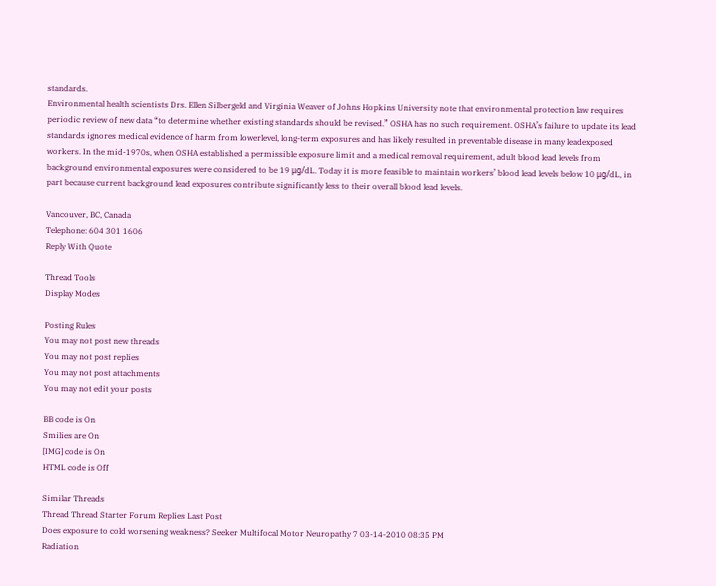standards.
Environmental health scientists Drs. Ellen Silbergeld and Virginia Weaver of Johns Hopkins University note that environmental protection law requires periodic review of new data “to determine whether existing standards should be revised.” OSHA has no such requirement. OSHA’s failure to update its lead standards ignores medical evidence of harm from lowerlevel, long-term exposures and has likely resulted in preventable disease in many leadexposed workers. In the mid-1970s, when OSHA established a permissible exposure limit and a medical removal requirement, adult blood lead levels from background environmental exposures were considered to be 19 μg/dL. Today it is more feasible to maintain workers’ blood lead levels below 10 μg/dL, in part because current background lead exposures contribute significantly less to their overall blood lead levels.

Vancouver, BC, Canada
Telephone: 604 301 1606
Reply With Quote

Thread Tools
Display Modes

Posting Rules
You may not post new threads
You may not post replies
You may not post attachments
You may not edit your posts

BB code is On
Smilies are On
[IMG] code is On
HTML code is Off

Similar Threads
Thread Thread Starter Forum Replies Last Post
Does exposure to cold worsening weakness? Seeker Multifocal Motor Neuropathy 7 03-14-2010 08:35 PM
Radiation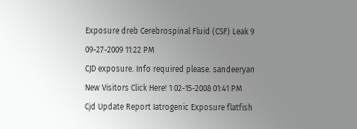Exposure dreb Cerebrospinal Fluid (CSF) Leak 9 09-27-2009 11:22 PM
CJD exposure. Info required please. sandeeryan New Visitors Click Here! 1 02-15-2008 01:41 PM
Cjd Update Report Iatrogenic Exposure flatfish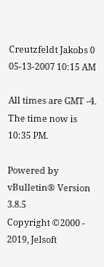Creutzfeldt Jakobs 0 05-13-2007 10:15 AM

All times are GMT -4. The time now is 10:35 PM.

Powered by vBulletin® Version 3.8.5
Copyright ©2000 - 2019, Jelsoft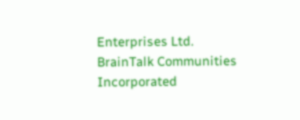Enterprises Ltd.
BrainTalk Communities Incorporated